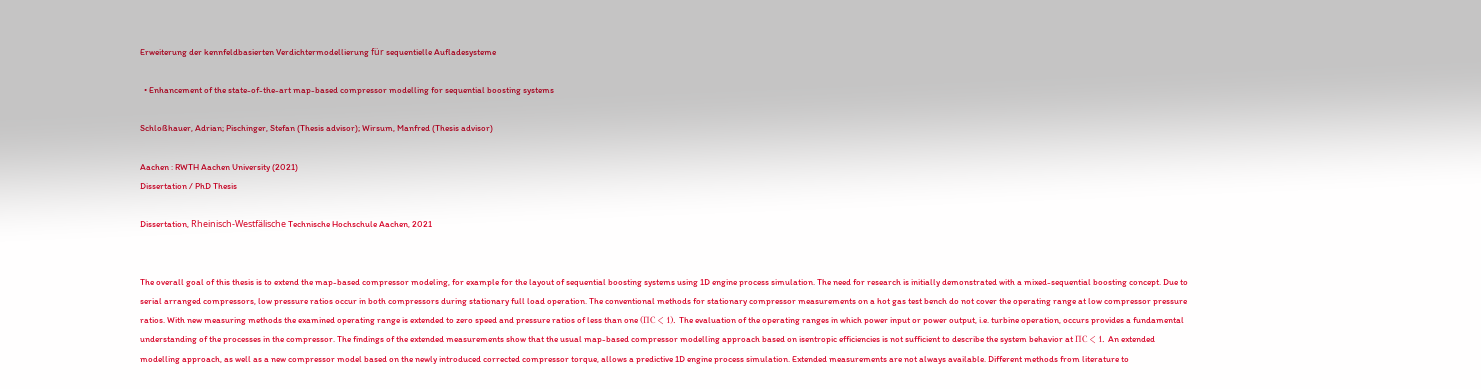Erweiterung der kennfeldbasierten Verdichtermodellierung für sequentielle Aufladesysteme

  • Enhancement of the state-of-the-art map-based compressor modelling for sequential boosting systems

Schloßhauer, Adrian; Pischinger, Stefan (Thesis advisor); Wirsum, Manfred (Thesis advisor)

Aachen : RWTH Aachen University (2021)
Dissertation / PhD Thesis

Dissertation, Rheinisch-Westfälische Technische Hochschule Aachen, 2021


The overall goal of this thesis is to extend the map-based compressor modeling, for example for the layout of sequential boosting systems using 1D engine process simulation. The need for research is initially demonstrated with a mixed-sequential boosting concept. Due to serial arranged compressors, low pressure ratios occur in both compressors during stationary full load operation. The conventional methods for stationary compressor measurements on a hot gas test bench do not cover the operating range at low compressor pressure ratios. With new measuring methods the examined operating range is extended to zero speed and pressure ratios of less than one (ΠC < 1). The evaluation of the operating ranges in which power input or power output, i.e. turbine operation, occurs provides a fundamental understanding of the processes in the compressor. The findings of the extended measurements show that the usual map-based compressor modelling approach based on isentropic efficiencies is not sufficient to describe the system behavior at ΠC < 1. An extended modelling approach, as well as a new compressor model based on the newly introduced corrected compressor torque, allows a predictive 1D engine process simulation. Extended measurements are not always available. Different methods from literature to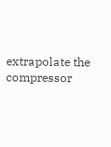extrapolate the compressor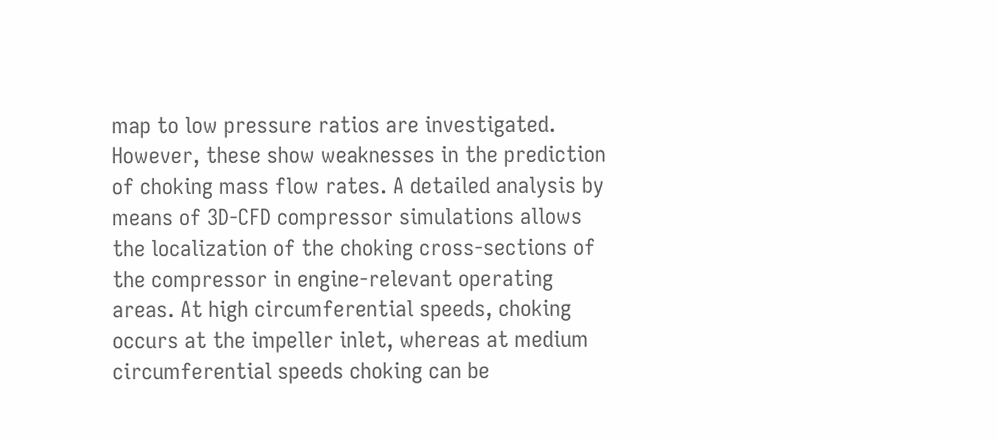map to low pressure ratios are investigated. However, these show weaknesses in the prediction of choking mass flow rates. A detailed analysis by means of 3D-CFD compressor simulations allows the localization of the choking cross-sections of the compressor in engine-relevant operating areas. At high circumferential speeds, choking occurs at the impeller inlet, whereas at medium circumferential speeds choking can be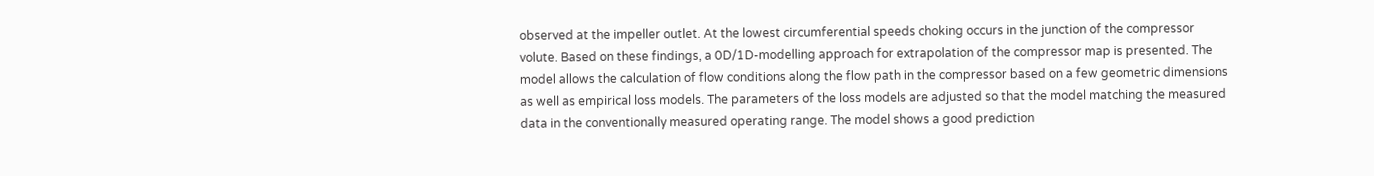observed at the impeller outlet. At the lowest circumferential speeds choking occurs in the junction of the compressor volute. Based on these findings, a 0D/1D-modelling approach for extrapolation of the compressor map is presented. The model allows the calculation of flow conditions along the flow path in the compressor based on a few geometric dimensions as well as empirical loss models. The parameters of the loss models are adjusted so that the model matching the measured data in the conventionally measured operating range. The model shows a good prediction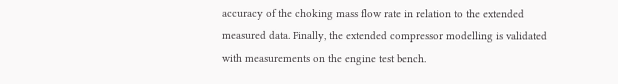accuracy of the choking mass flow rate in relation to the extended measured data. Finally, the extended compressor modelling is validated with measurements on the engine test bench.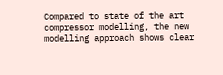Compared to state of the art compressor modelling, the new modelling approach shows clear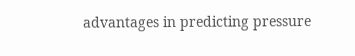advantages in predicting pressure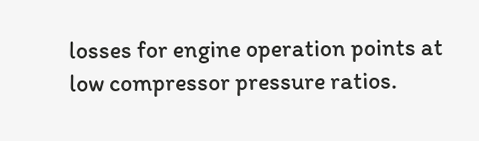losses for engine operation points at low compressor pressure ratios.